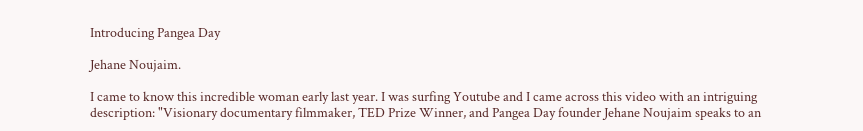Introducing Pangea Day

Jehane Noujaim.

I came to know this incredible woman early last year. I was surfing Youtube and I came across this video with an intriguing description: "Visionary documentary filmmaker, TED Prize Winner, and Pangea Day founder Jehane Noujaim speaks to an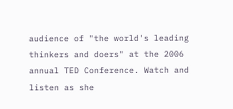audience of "the world's leading thinkers and doers" at the 2006 annual TED Conference. Watch and listen as she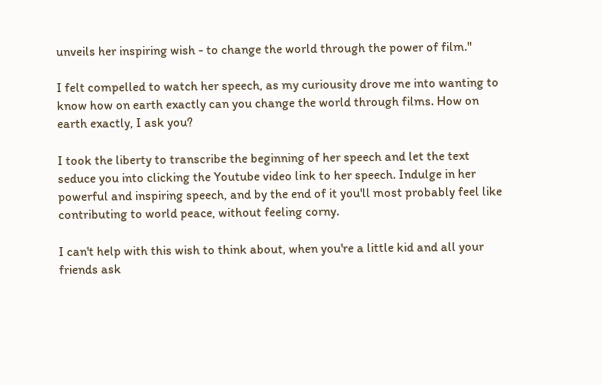unveils her inspiring wish - to change the world through the power of film."

I felt compelled to watch her speech, as my curiousity drove me into wanting to know how on earth exactly can you change the world through films. How on earth exactly, I ask you?

I took the liberty to transcribe the beginning of her speech and let the text seduce you into clicking the Youtube video link to her speech. Indulge in her powerful and inspiring speech, and by the end of it you'll most probably feel like contributing to world peace, without feeling corny.

I can't help with this wish to think about, when you're a little kid and all your friends ask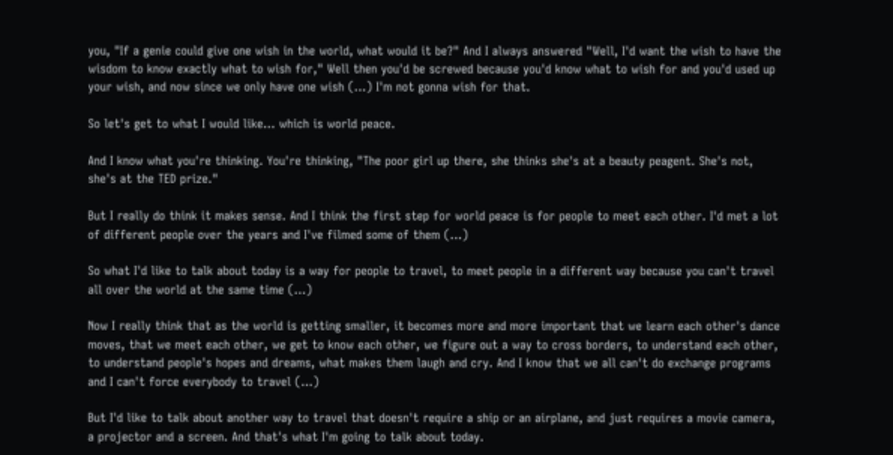you, "If a genie could give one wish in the world, what would it be?" And I always answered "Well, I'd want the wish to have the wisdom to know exactly what to wish for," Well then you'd be screwed because you'd know what to wish for and you'd used up your wish, and now since we only have one wish (...) I'm not gonna wish for that.

So let's get to what I would like... which is world peace.

And I know what you're thinking. You're thinking, "The poor girl up there, she thinks she's at a beauty peagent. She's not, she's at the TED prize."

But I really do think it makes sense. And I think the first step for world peace is for people to meet each other. I'd met a lot of different people over the years and I've filmed some of them (...)

So what I'd like to talk about today is a way for people to travel, to meet people in a different way because you can't travel all over the world at the same time (...)

Now I really think that as the world is getting smaller, it becomes more and more important that we learn each other's dance moves, that we meet each other, we get to know each other, we figure out a way to cross borders, to understand each other, to understand people's hopes and dreams, what makes them laugh and cry. And I know that we all can't do exchange programs and I can't force everybody to travel (...)

But I'd like to talk about another way to travel that doesn't require a ship or an airplane, and just requires a movie camera, a projector and a screen. And that's what I'm going to talk about today.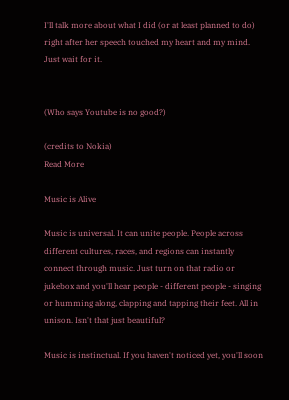I'll talk more about what I did (or at least planned to do) right after her speech touched my heart and my mind. Just wait for it.


(Who says Youtube is no good?)

(credits to Nokia)
Read More

Music is Alive

Music is universal. It can unite people. People across different cultures, races, and regions can instantly connect through music. Just turn on that radio or jukebox and you'll hear people - different people - singing or humming along, clapping and tapping their feet. All in unison. Isn't that just beautiful?

Music is instinctual. If you haven't noticed yet, you'll soon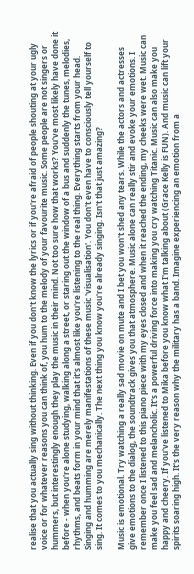realise that you actually sing without thinking. Even if you don't know the lyrics or if you're afraid of people shouting at your ugly voice or for whatever reasons you can think of, you hum to the melody of your favourite music. Some people are not singers or hummers, but interestingly enough they play the music in their mind. Not too sure how that works? You've most likely have done it before - when you're alone studying, walking along a street, or staring out the window of a bus and suddenly the tunes, melodies, rhythms, and beats form in your mind that it's almost like you're listening to the real thing. Everything starts from your head. Singing and humming are merely manifestations of these music 'visualisation'. You don't even have to consciously tell yourself to sing. It comes to you mechanically. The next thing you know you're already singing. Isn't that just amazing?

Music is emotional. Try watching a really sad movie on mute and I bet you won't shed any tears. While the actors and actresses give emotions to the dialog, the soundtrack gives you that atmosphere. Music alone can really stir and evoke your emotions. I remember once I listened to this piano piece with my eyes closed and when it reached the ending, my cheeks were wet. Music can make you feel sad and melancholic. It's a powerful driving force into making you cry watching Titanic. Music can also make you happy and cheery. If you've listened to Mika before you know what I'm talking about (Grace Kelly is FUN). And music can lift your spirits soaring high. It's the very reason why the military has a band. Imagine experiencing an emotion from a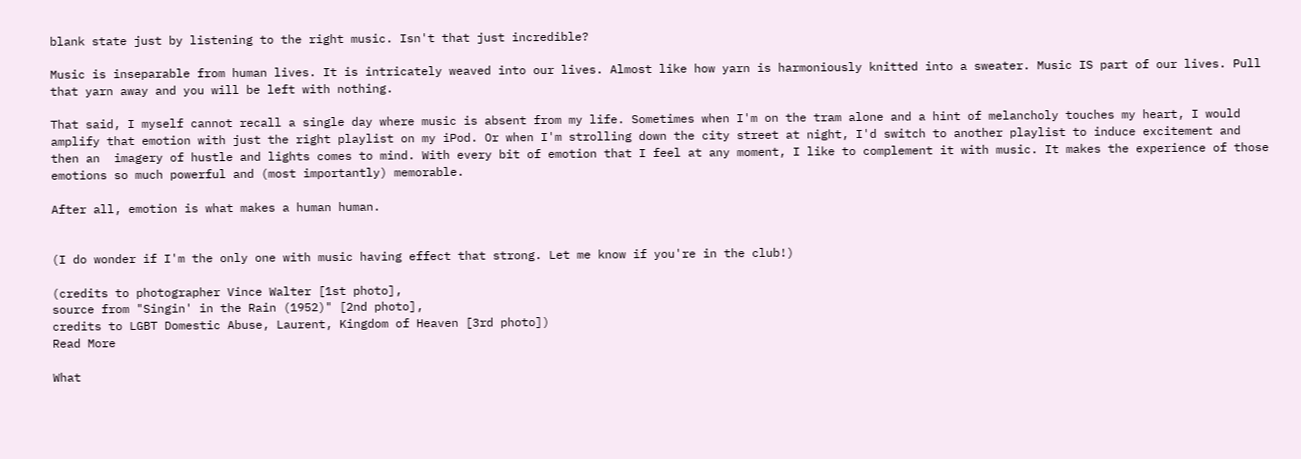blank state just by listening to the right music. Isn't that just incredible?

Music is inseparable from human lives. It is intricately weaved into our lives. Almost like how yarn is harmoniously knitted into a sweater. Music IS part of our lives. Pull that yarn away and you will be left with nothing.

That said, I myself cannot recall a single day where music is absent from my life. Sometimes when I'm on the tram alone and a hint of melancholy touches my heart, I would amplify that emotion with just the right playlist on my iPod. Or when I'm strolling down the city street at night, I'd switch to another playlist to induce excitement and then an  imagery of hustle and lights comes to mind. With every bit of emotion that I feel at any moment, I like to complement it with music. It makes the experience of those emotions so much powerful and (most importantly) memorable.

After all, emotion is what makes a human human.


(I do wonder if I'm the only one with music having effect that strong. Let me know if you're in the club!)

(credits to photographer Vince Walter [1st photo],
source from "Singin' in the Rain (1952)" [2nd photo],
credits to LGBT Domestic Abuse, Laurent, Kingdom of Heaven [3rd photo])
Read More

What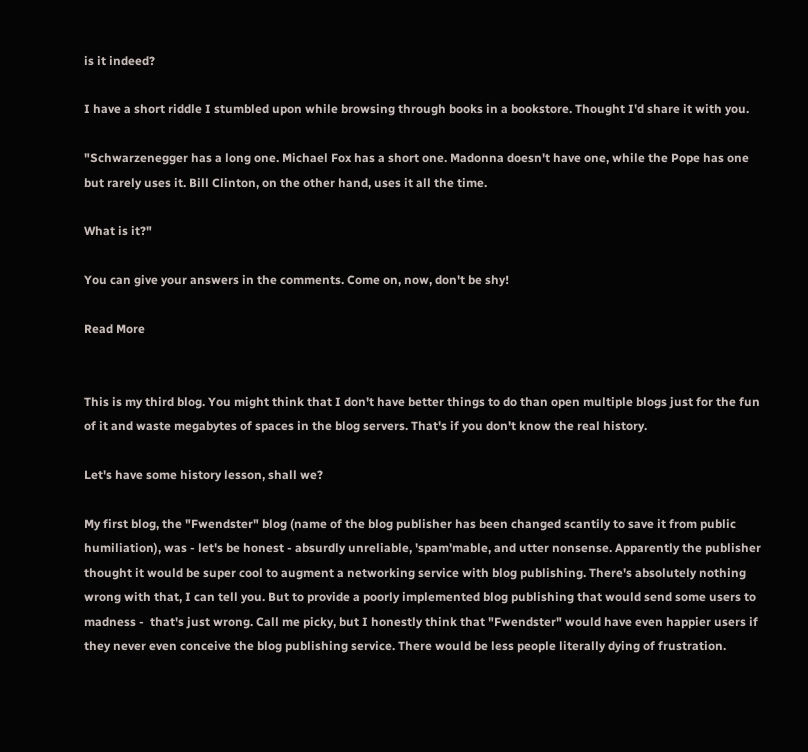is it indeed?

I have a short riddle I stumbled upon while browsing through books in a bookstore. Thought I'd share it with you.

"Schwarzenegger has a long one. Michael Fox has a short one. Madonna doesn't have one, while the Pope has one but rarely uses it. Bill Clinton, on the other hand, uses it all the time.

What is it?"

You can give your answers in the comments. Come on, now, don't be shy!

Read More


This is my third blog. You might think that I don't have better things to do than open multiple blogs just for the fun of it and waste megabytes of spaces in the blog servers. That's if you don't know the real history.

Let's have some history lesson, shall we?

My first blog, the "Fwendster" blog (name of the blog publisher has been changed scantily to save it from public humiliation), was - let's be honest - absurdly unreliable, 'spam'mable, and utter nonsense. Apparently the publisher thought it would be super cool to augment a networking service with blog publishing. There's absolutely nothing wrong with that, I can tell you. But to provide a poorly implemented blog publishing that would send some users to madness -  that's just wrong. Call me picky, but I honestly think that "Fwendster" would have even happier users if they never even conceive the blog publishing service. There would be less people literally dying of frustration.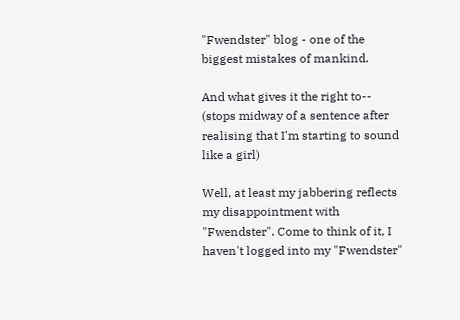"Fwendster" blog - one of the biggest mistakes of mankind.

And what gives it the right to-- (stops midway of a sentence after realising that I'm starting to sound like a girl)

Well, at least my jabbering reflects my disappointment with "Fwendster". Come to think of it, I haven't logged into my "Fwendster"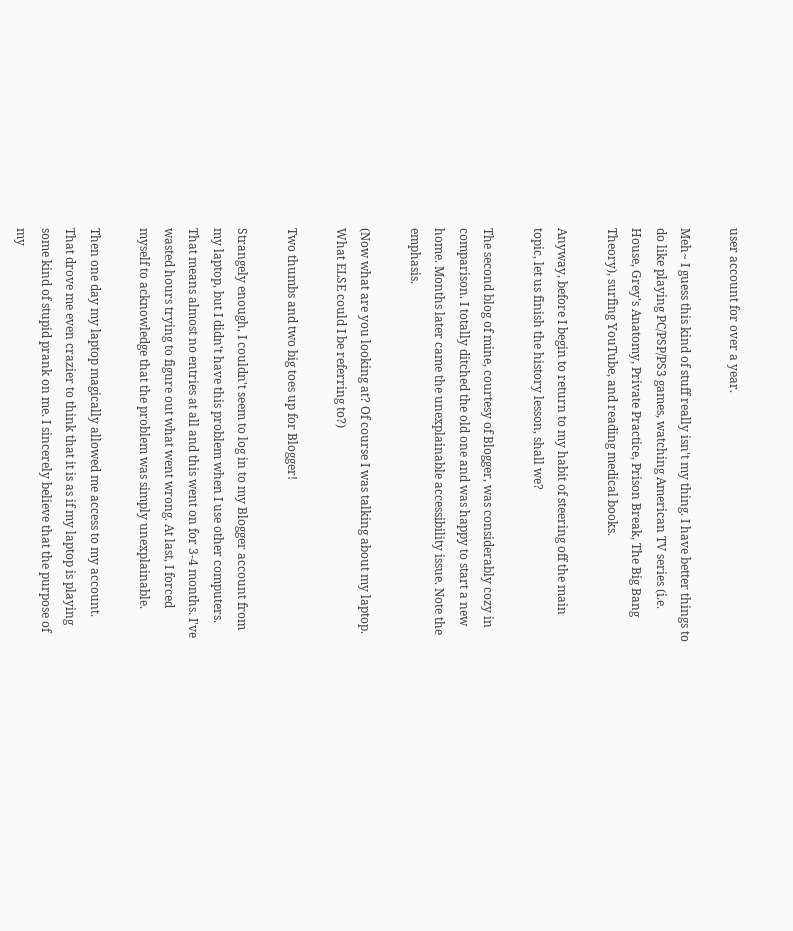user account for over a year.

Meh~ I guess this kind of stuff really isn't my thing. I have better things to do like playing PC/PSP/PS3 games, watching American TV series (i.e. House, Grey's Anatomy, Private Practice, Prison Break, The Big Bang Theory), surfing YouTube, and reading medical books.

Anyway, before I begin to return to my habit of steering off the main topic, let us finish the history lesson, shall we?

The second blog of mine, courtesy of Blogger, was considerably cozy in comparison. I totally ditched the old one and was happy to start a new home. Months later came the unexplainable accessibility issue. Note the emphasis.

(Now what are you looking at? Of course I was talking about my laptop. What ELSE could I be referring to?)

Two thumbs and two big toes up for Blogger!

Strangely enough, I couldn't seem to log in to my Blogger account from my laptop, but I didn't have this problem when I use other computers. That means almost no entries at all and this went on for 3-4 months. I've wasted hours trying to figure out what went wrong. At last, I forced myself to acknowledge that the problem was simply unexplainable.

Then one day my laptop magically allowed me access to my account. That drove me even crazier to think that it is as if my laptop is playing some kind of stupid prank on me. I sincerely believe that the purpose of my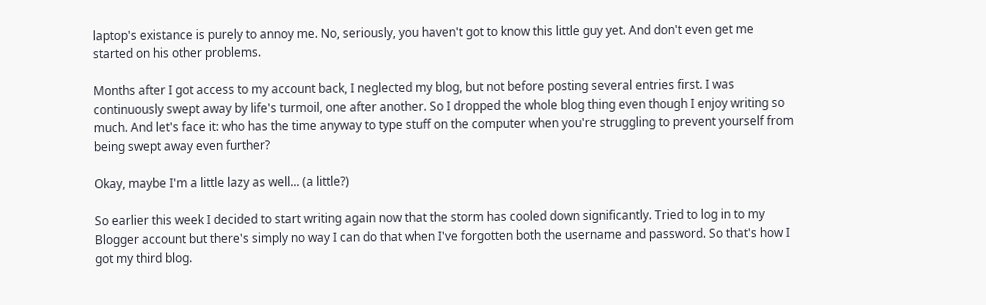laptop's existance is purely to annoy me. No, seriously, you haven't got to know this little guy yet. And don't even get me started on his other problems.

Months after I got access to my account back, I neglected my blog, but not before posting several entries first. I was continuously swept away by life's turmoil, one after another. So I dropped the whole blog thing even though I enjoy writing so much. And let's face it: who has the time anyway to type stuff on the computer when you're struggling to prevent yourself from being swept away even further?

Okay, maybe I'm a little lazy as well... (a little?)

So earlier this week I decided to start writing again now that the storm has cooled down significantly. Tried to log in to my Blogger account but there's simply no way I can do that when I've forgotten both the username and password. So that's how I got my third blog.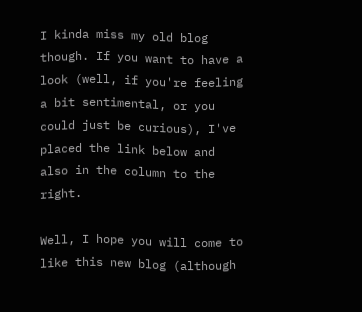I kinda miss my old blog though. If you want to have a look (well, if you're feeling a bit sentimental, or you could just be curious), I've placed the link below and also in the column to the right.

Well, I hope you will come to like this new blog (although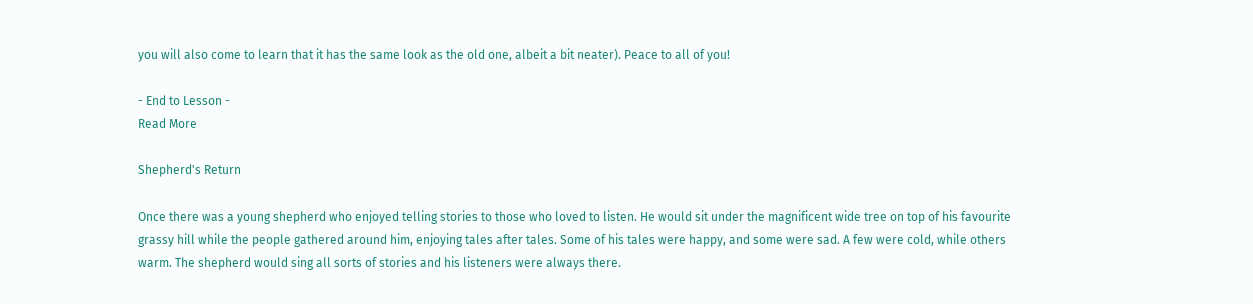you will also come to learn that it has the same look as the old one, albeit a bit neater). Peace to all of you!

- End to Lesson -
Read More

Shepherd's Return

Once there was a young shepherd who enjoyed telling stories to those who loved to listen. He would sit under the magnificent wide tree on top of his favourite grassy hill while the people gathered around him, enjoying tales after tales. Some of his tales were happy, and some were sad. A few were cold, while others warm. The shepherd would sing all sorts of stories and his listeners were always there.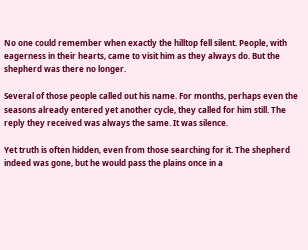No one could remember when exactly the hilltop fell silent. People, with eagerness in their hearts, came to visit him as they always do. But the shepherd was there no longer.

Several of those people called out his name. For months, perhaps even the seasons already entered yet another cycle, they called for him still. The reply they received was always the same. It was silence.

Yet truth is often hidden, even from those searching for it. The shepherd indeed was gone, but he would pass the plains once in a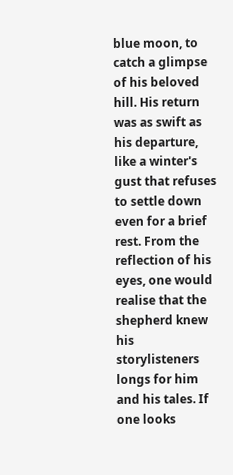blue moon, to catch a glimpse of his beloved hill. His return was as swift as his departure, like a winter's gust that refuses to settle down even for a brief rest. From the reflection of his eyes, one would realise that the shepherd knew his storylisteners longs for him and his tales. If one looks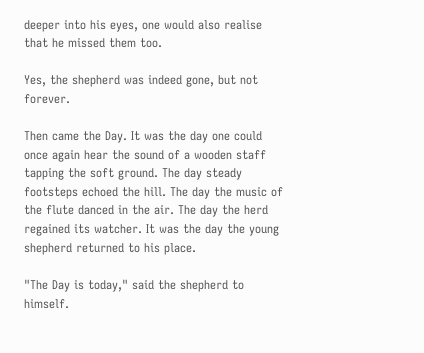deeper into his eyes, one would also realise that he missed them too.

Yes, the shepherd was indeed gone, but not forever.

Then came the Day. It was the day one could once again hear the sound of a wooden staff tapping the soft ground. The day steady footsteps echoed the hill. The day the music of the flute danced in the air. The day the herd regained its watcher. It was the day the young shepherd returned to his place.

"The Day is today," said the shepherd to himself.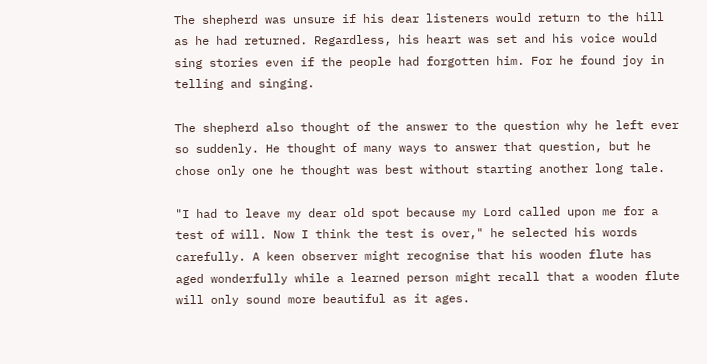The shepherd was unsure if his dear listeners would return to the hill as he had returned. Regardless, his heart was set and his voice would sing stories even if the people had forgotten him. For he found joy in telling and singing.

The shepherd also thought of the answer to the question why he left ever so suddenly. He thought of many ways to answer that question, but he chose only one he thought was best without starting another long tale.

"I had to leave my dear old spot because my Lord called upon me for a test of will. Now I think the test is over," he selected his words carefully. A keen observer might recognise that his wooden flute has aged wonderfully while a learned person might recall that a wooden flute will only sound more beautiful as it ages.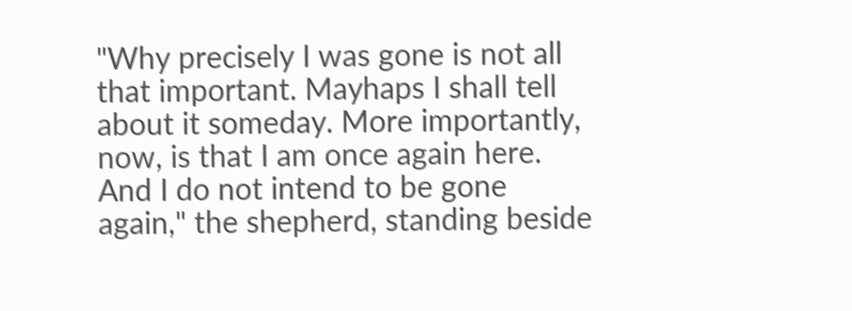"Why precisely I was gone is not all that important. Mayhaps I shall tell about it someday. More importantly, now, is that I am once again here. And I do not intend to be gone again," the shepherd, standing beside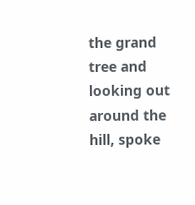the grand tree and looking out around the hill, spoke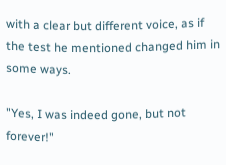with a clear but different voice, as if the test he mentioned changed him in some ways.

"Yes, I was indeed gone, but not forever!"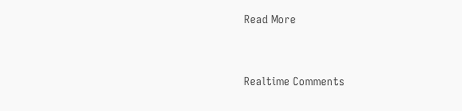Read More


Realtime Comments